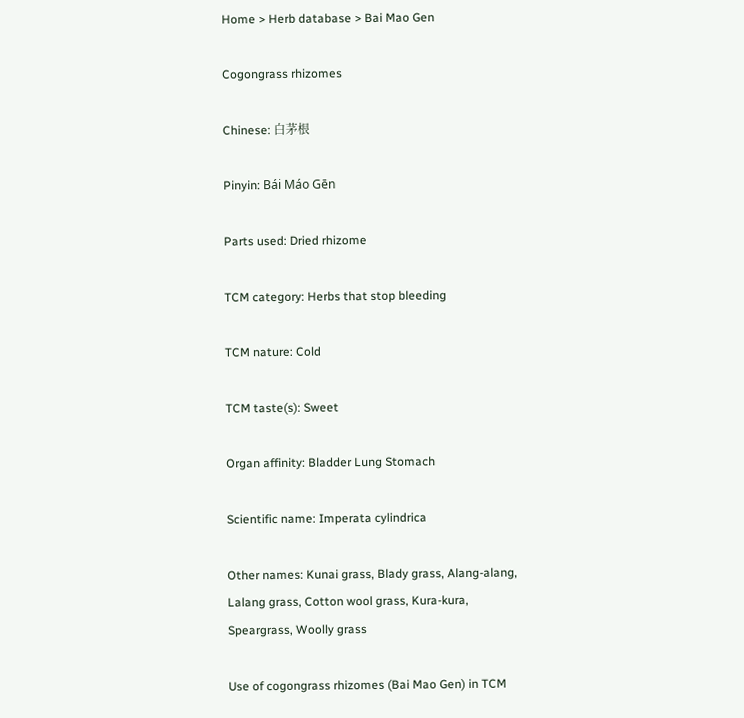Home > Herb database > Bai Mao Gen

Cogongrass rhizomes

Chinese: 白茅根

Pinyin: Bái Máo Gēn

Parts used: Dried rhizome

TCM category: Herbs that stop bleeding

TCM nature: Cold

TCM taste(s): Sweet

Organ affinity: Bladder Lung Stomach

Scientific name: Imperata cylindrica

Other names: Kunai grass, Blady grass, Alang-alang, Lalang grass, Cotton wool grass, Kura-kura, Speargrass, Woolly grass

Use of cogongrass rhizomes (Bai Mao Gen) in TCM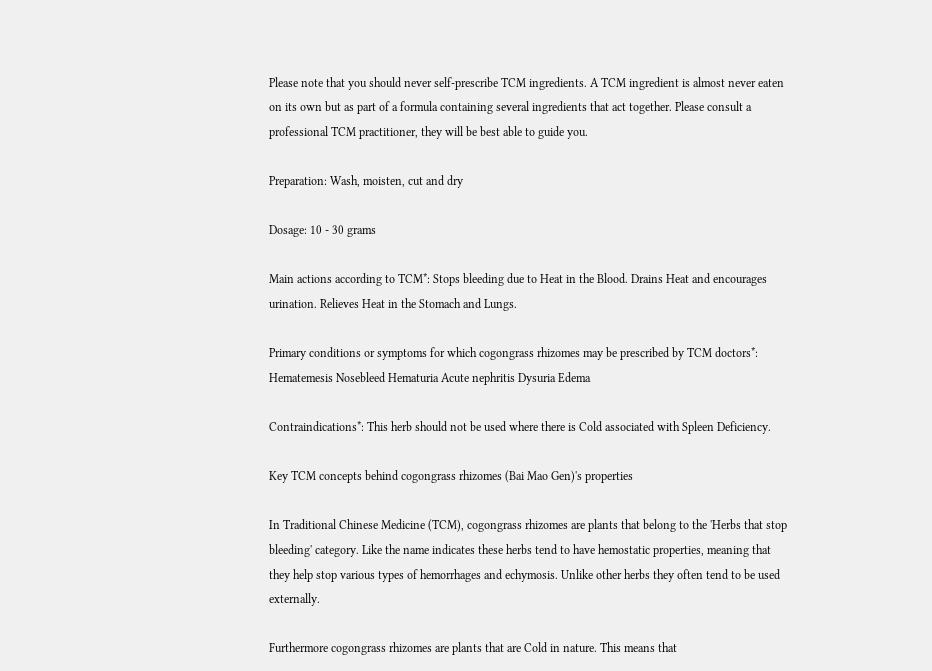Please note that you should never self-prescribe TCM ingredients. A TCM ingredient is almost never eaten on its own but as part of a formula containing several ingredients that act together. Please consult a professional TCM practitioner, they will be best able to guide you.

Preparation: Wash, moisten, cut and dry

Dosage: 10 - 30 grams

Main actions according to TCM*: Stops bleeding due to Heat in the Blood. Drains Heat and encourages urination. Relieves Heat in the Stomach and Lungs.

Primary conditions or symptoms for which cogongrass rhizomes may be prescribed by TCM doctors*: Hematemesis Nosebleed Hematuria Acute nephritis Dysuria Edema

Contraindications*: This herb should not be used where there is Cold associated with Spleen Deficiency.

Key TCM concepts behind cogongrass rhizomes (Bai Mao Gen)'s properties

In Traditional Chinese Medicine (TCM), cogongrass rhizomes are plants that belong to the 'Herbs that stop bleeding' category. Like the name indicates these herbs tend to have hemostatic properties, meaning that they help stop various types of hemorrhages and echymosis. Unlike other herbs they often tend to be used externally.

Furthermore cogongrass rhizomes are plants that are Cold in nature. This means that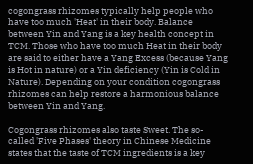cogongrass rhizomes typically help people who have too much 'Heat' in their body. Balance between Yin and Yang is a key health concept in TCM. Those who have too much Heat in their body are said to either have a Yang Excess (because Yang is Hot in nature) or a Yin deficiency (Yin is Cold in Nature). Depending on your condition cogongrass rhizomes can help restore a harmonious balance between Yin and Yang.

Cogongrass rhizomes also taste Sweet. The so-called 'Five Phases' theory in Chinese Medicine states that the taste of TCM ingredients is a key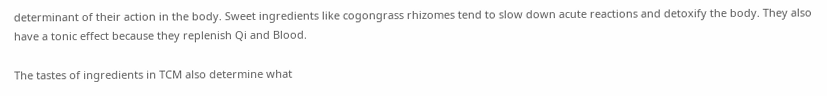determinant of their action in the body. Sweet ingredients like cogongrass rhizomes tend to slow down acute reactions and detoxify the body. They also have a tonic effect because they replenish Qi and Blood.

The tastes of ingredients in TCM also determine what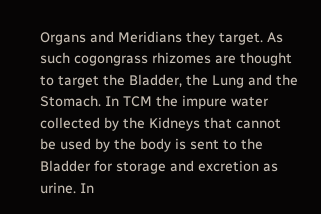Organs and Meridians they target. As such cogongrass rhizomes are thought to target the Bladder, the Lung and the Stomach. In TCM the impure water collected by the Kidneys that cannot be used by the body is sent to the Bladder for storage and excretion as urine. In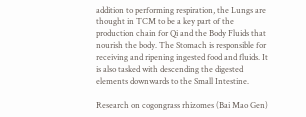addition to performing respiration, the Lungs are thought in TCM to be a key part of the production chain for Qi and the Body Fluids that nourish the body. The Stomach is responsible for receiving and ripening ingested food and fluids. It is also tasked with descending the digested elements downwards to the Small Intestine.

Research on cogongrass rhizomes (Bai Mao Gen)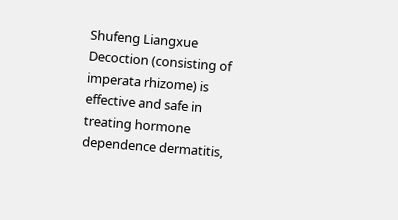Shufeng Liangxue Decoction (consisting of imperata rhizome) is effective and safe in treating hormone dependence dermatitis,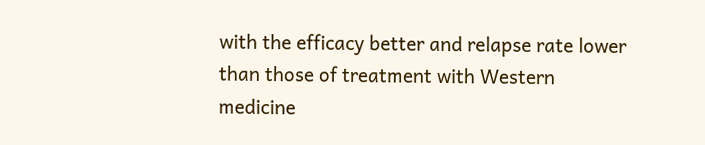with the efficacy better and relapse rate lower than those of treatment with Western medicine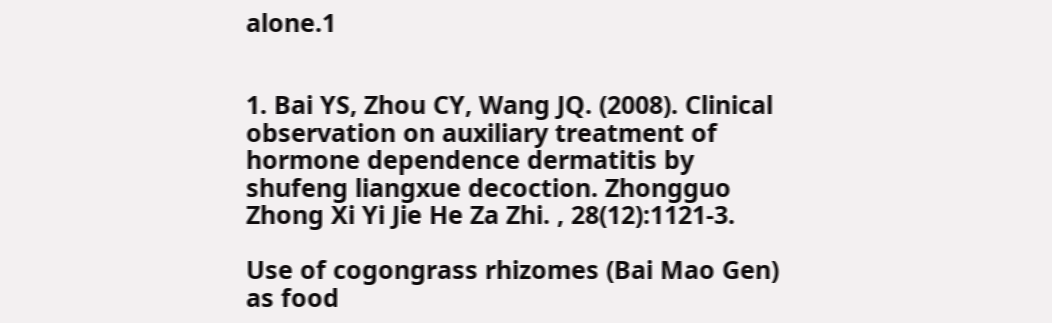alone.1


1. Bai YS, Zhou CY, Wang JQ. (2008). Clinical observation on auxiliary treatment of hormone dependence dermatitis by shufeng liangxue decoction. Zhongguo Zhong Xi Yi Jie He Za Zhi. , 28(12):1121-3.

Use of cogongrass rhizomes (Bai Mao Gen) as food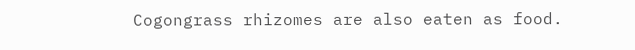Cogongrass rhizomes are also eaten as food.